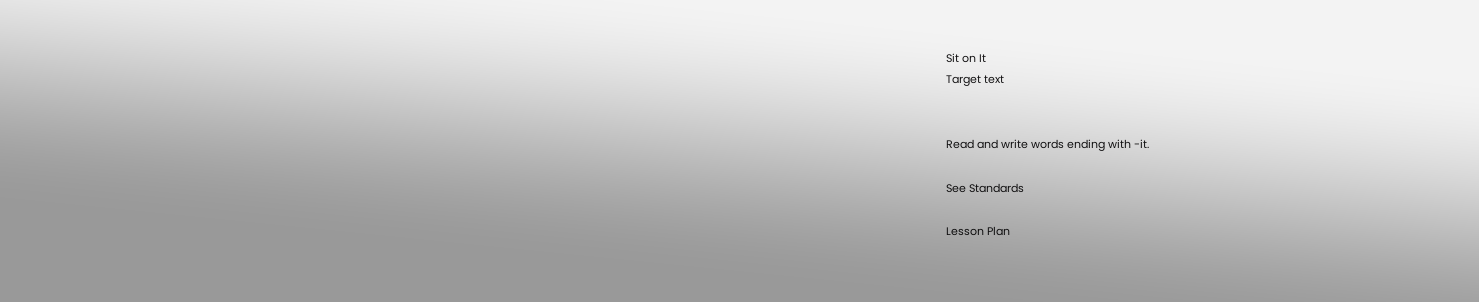Sit on It
Target text


Read and write words ending with -it.

See Standards

Lesson Plan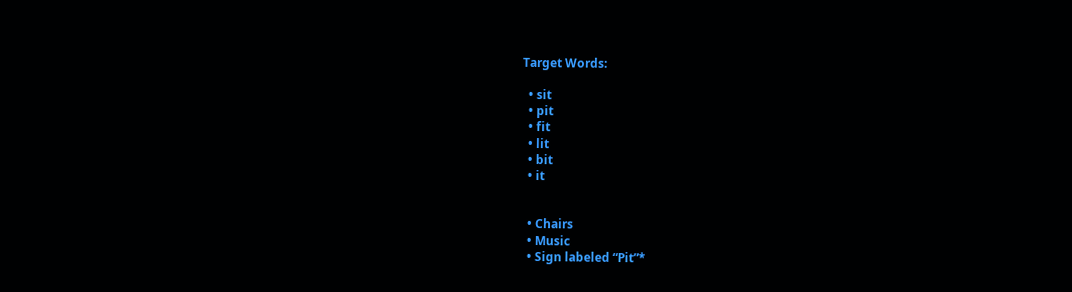Target Words:

  • sit
  • pit
  • fit
  • lit
  • bit
  • it


  • Chairs
  • Music
  • Sign labeled “Pit”*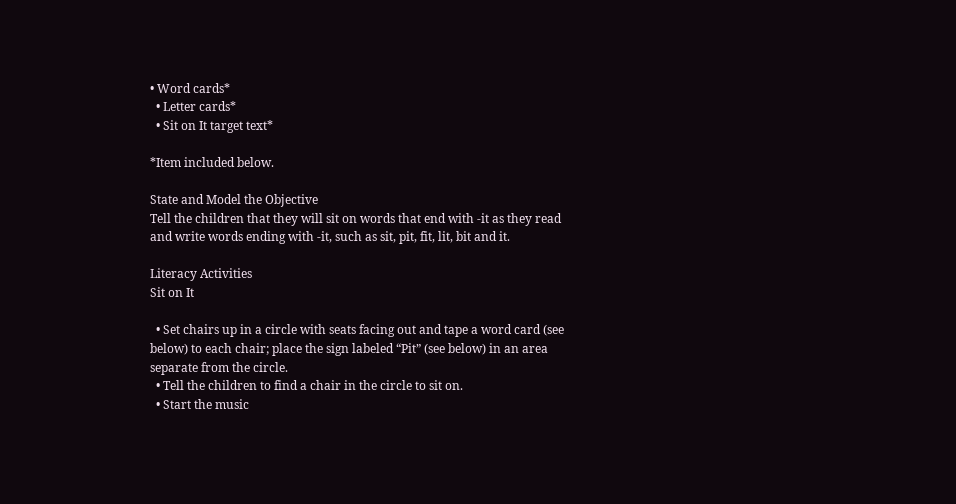• Word cards*
  • Letter cards*
  • Sit on It target text*

*Item included below.

State and Model the Objective
Tell the children that they will sit on words that end with -it as they read and write words ending with -it, such as sit, pit, fit, lit, bit and it.

Literacy Activities
Sit on It

  • Set chairs up in a circle with seats facing out and tape a word card (see below) to each chair; place the sign labeled “Pit” (see below) in an area separate from the circle.
  • Tell the children to find a chair in the circle to sit on.
  • Start the music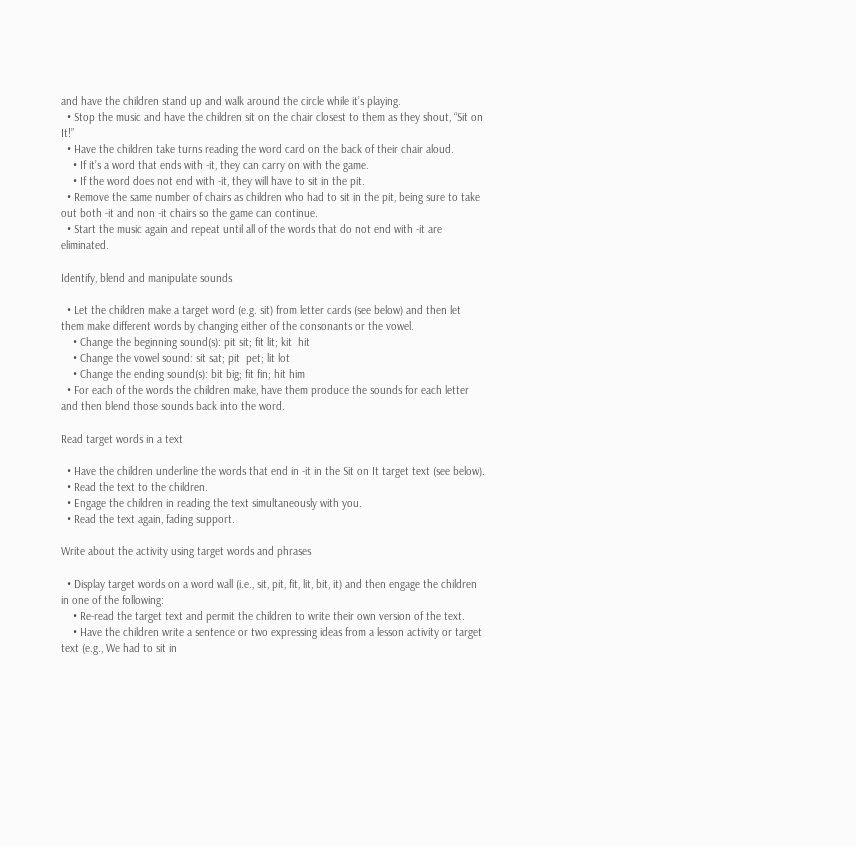and have the children stand up and walk around the circle while it’s playing.
  • Stop the music and have the children sit on the chair closest to them as they shout, “Sit on It!”
  • Have the children take turns reading the word card on the back of their chair aloud.
    • If it’s a word that ends with -it, they can carry on with the game.
    • If the word does not end with -it, they will have to sit in the pit.
  • Remove the same number of chairs as children who had to sit in the pit, being sure to take out both -it and non -it chairs so the game can continue.
  • Start the music again and repeat until all of the words that do not end with -it are eliminated.

Identify, blend and manipulate sounds

  • Let the children make a target word (e.g. sit) from letter cards (see below) and then let them make different words by changing either of the consonants or the vowel.
    • Change the beginning sound(s): pit sit; fit lit; kit  hit
    • Change the vowel sound: sit sat; pit  pet; lit lot
    • Change the ending sound(s): bit big; fit fin; hit him
  • For each of the words the children make, have them produce the sounds for each letter and then blend those sounds back into the word.

Read target words in a text

  • Have the children underline the words that end in -it in the Sit on It target text (see below).
  • Read the text to the children.
  • Engage the children in reading the text simultaneously with you.
  • Read the text again, fading support.

Write about the activity using target words and phrases

  • Display target words on a word wall (i.e., sit, pit, fit, lit, bit, it) and then engage the children in one of the following:
    • Re-read the target text and permit the children to write their own version of the text.
    • Have the children write a sentence or two expressing ideas from a lesson activity or target text (e.g., We had to sit in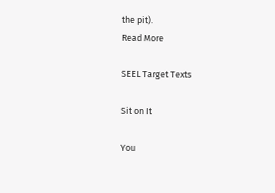the pit).
Read More

SEEL Target Texts

Sit on It

You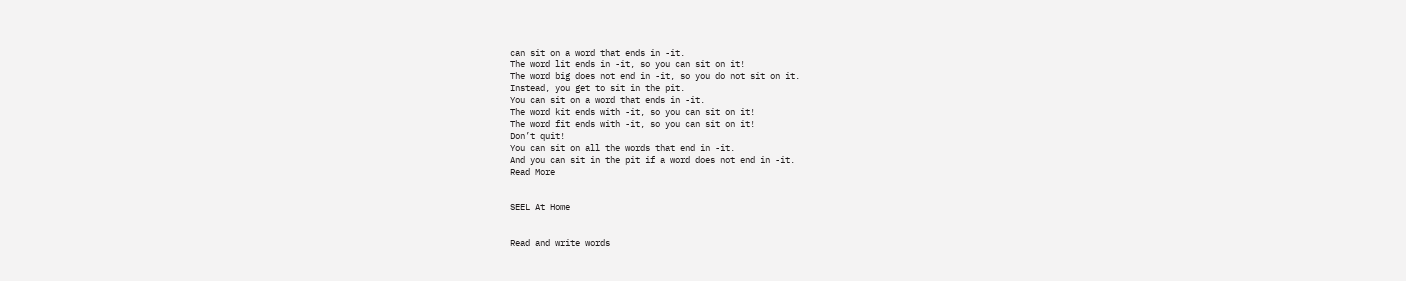can sit on a word that ends in -it.
The word lit ends in -it, so you can sit on it!
The word big does not end in -it, so you do not sit on it.
Instead, you get to sit in the pit.
You can sit on a word that ends in -it.
The word kit ends with -it, so you can sit on it!
The word fit ends with -it, so you can sit on it!
Don’t quit!
You can sit on all the words that end in -it.
And you can sit in the pit if a word does not end in -it.
Read More


SEEL At Home


Read and write words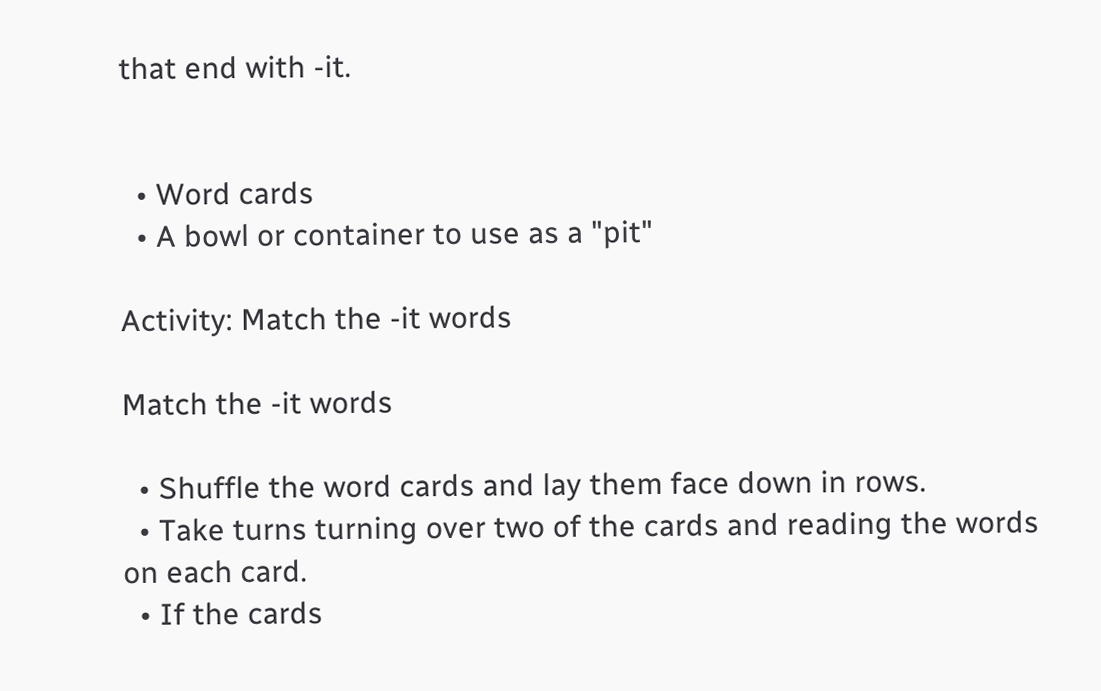that end with -it.


  • Word cards
  • A bowl or container to use as a "pit"

Activity: Match the -it words

Match the -it words

  • Shuffle the word cards and lay them face down in rows.
  • Take turns turning over two of the cards and reading the words on each card.
  • If the cards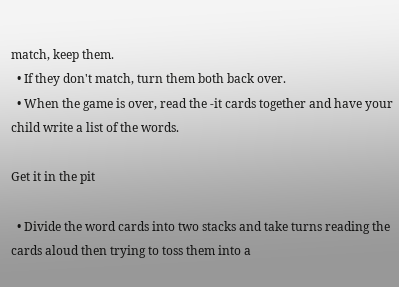match, keep them.
  • If they don't match, turn them both back over.
  • When the game is over, read the -it cards together and have your child write a list of the words.

Get it in the pit

  • Divide the word cards into two stacks and take turns reading the cards aloud then trying to toss them into a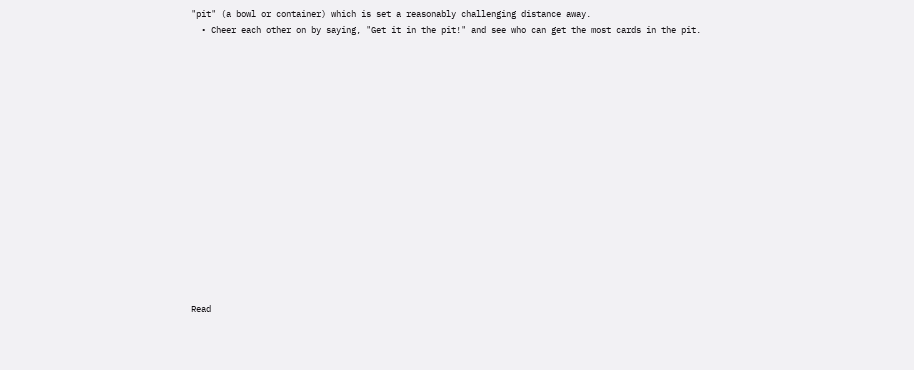"pit" (a bowl or container) which is set a reasonably challenging distance away.
  • Cheer each other on by saying, "Get it in the pit!" and see who can get the most cards in the pit.
















Read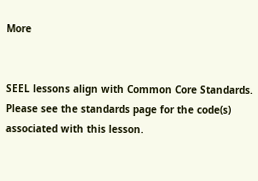More


SEEL lessons align with Common Core Standards. Please see the standards page for the code(s) associated with this lesson.